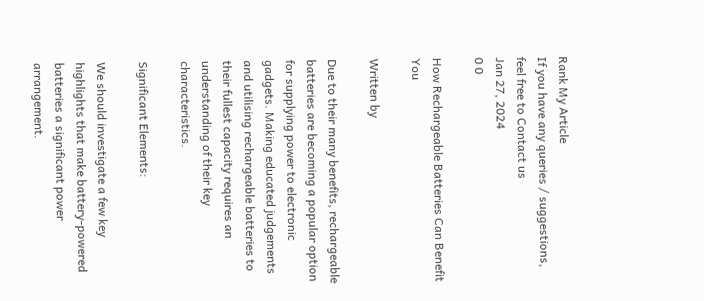Rank My Article
If you have any queries / suggestions, feel free to Contact us
Jan 27, 2024
0 0

How Rechargeable Batteries Can Benefit You

Written by

Due to their many benefits, rechargeable batteries are becoming a popular option for supplying power to electronic gadgets. Making educated judgements and utilising rechargeable batteries to their fullest capacity requires an understanding of their key characteristics.

Significant Elements:

We should investigate a few key highlights that make battery-powered batteries a significant power arrangement.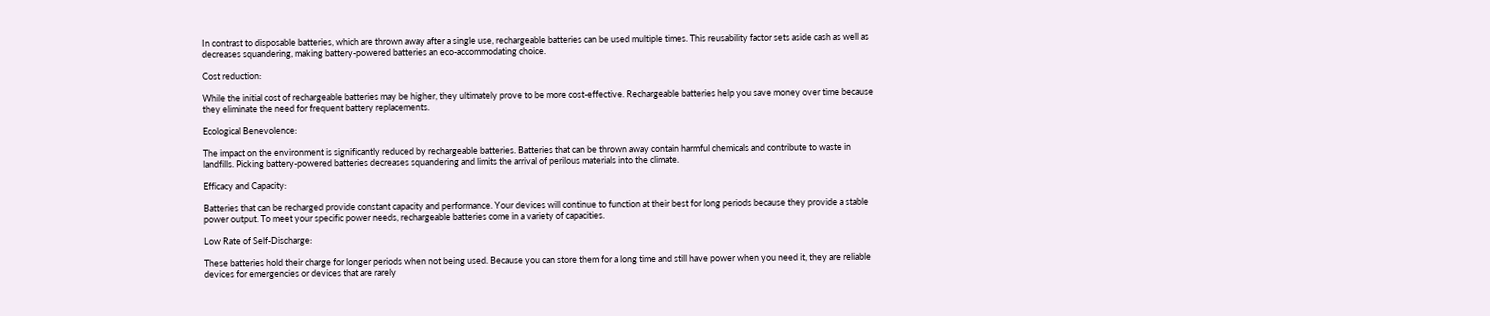In contrast to disposable batteries, which are thrown away after a single use, rechargeable batteries can be used multiple times. This reusability factor sets aside cash as well as decreases squandering, making battery-powered batteries an eco-accommodating choice.

Cost reduction:

While the initial cost of rechargeable batteries may be higher, they ultimately prove to be more cost-effective. Rechargeable batteries help you save money over time because they eliminate the need for frequent battery replacements.

Ecological Benevolence:

The impact on the environment is significantly reduced by rechargeable batteries. Batteries that can be thrown away contain harmful chemicals and contribute to waste in landfills. Picking battery-powered batteries decreases squandering and limits the arrival of perilous materials into the climate.

Efficacy and Capacity:

Batteries that can be recharged provide constant capacity and performance. Your devices will continue to function at their best for long periods because they provide a stable power output. To meet your specific power needs, rechargeable batteries come in a variety of capacities.

Low Rate of Self-Discharge:

These batteries hold their charge for longer periods when not being used. Because you can store them for a long time and still have power when you need it, they are reliable devices for emergencies or devices that are rarely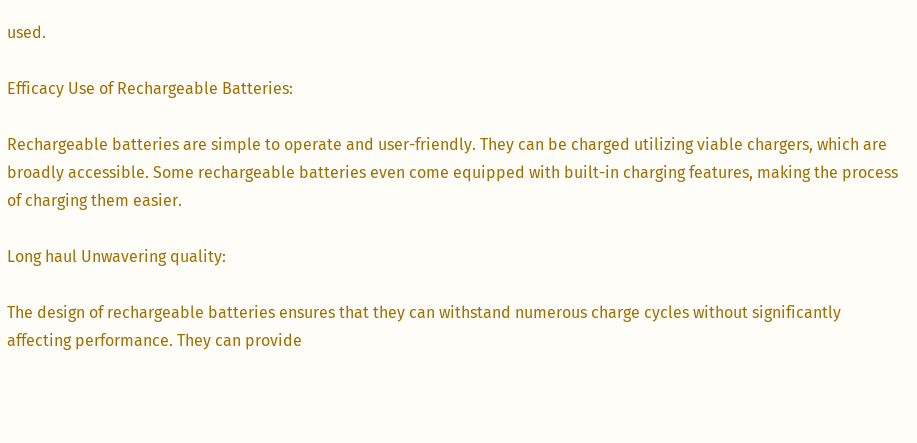used.

Efficacy Use of Rechargeable Batteries:

Rechargeable batteries are simple to operate and user-friendly. They can be charged utilizing viable chargers, which are broadly accessible. Some rechargeable batteries even come equipped with built-in charging features, making the process of charging them easier.

Long haul Unwavering quality:

The design of rechargeable batteries ensures that they can withstand numerous charge cycles without significantly affecting performance. They can provide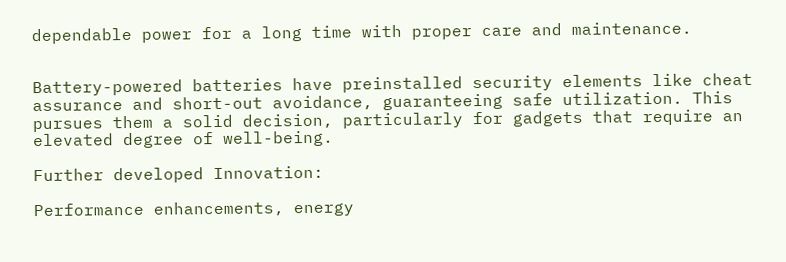dependable power for a long time with proper care and maintenance.


Battery-powered batteries have preinstalled security elements like cheat assurance and short-out avoidance, guaranteeing safe utilization. This pursues them a solid decision, particularly for gadgets that require an elevated degree of well-being.

Further developed Innovation:

Performance enhancements, energy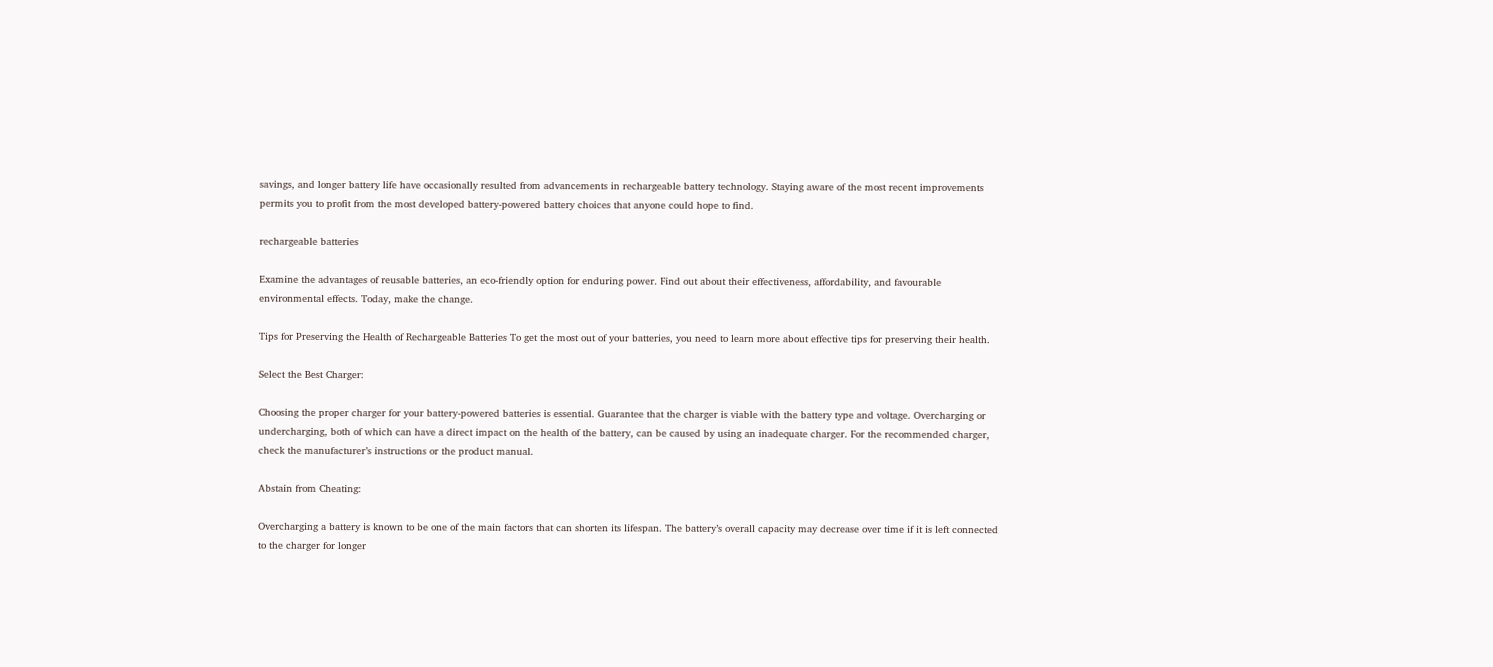savings, and longer battery life have occasionally resulted from advancements in rechargeable battery technology. Staying aware of the most recent improvements permits you to profit from the most developed battery-powered battery choices that anyone could hope to find.

rechargeable batteries

Examine the advantages of reusable batteries, an eco-friendly option for enduring power. Find out about their effectiveness, affordability, and favourable environmental effects. Today, make the change.

Tips for Preserving the Health of Rechargeable Batteries To get the most out of your batteries, you need to learn more about effective tips for preserving their health.

Select the Best Charger:

Choosing the proper charger for your battery-powered batteries is essential. Guarantee that the charger is viable with the battery type and voltage. Overcharging or undercharging, both of which can have a direct impact on the health of the battery, can be caused by using an inadequate charger. For the recommended charger, check the manufacturer’s instructions or the product manual.

Abstain from Cheating:

Overcharging a battery is known to be one of the main factors that can shorten its lifespan. The battery’s overall capacity may decrease over time if it is left connected to the charger for longer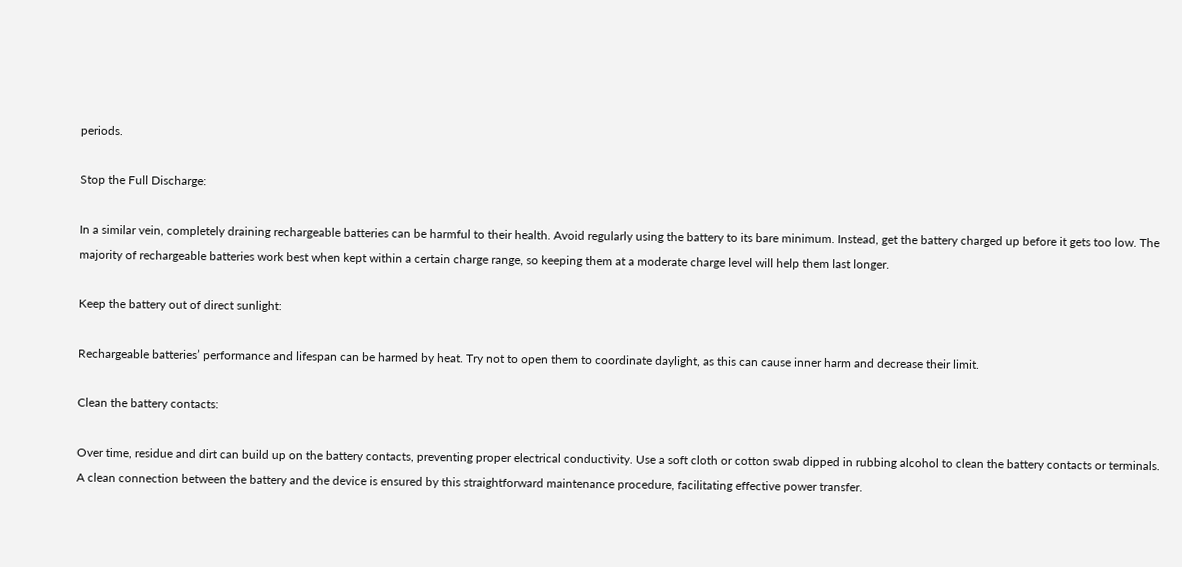periods.

Stop the Full Discharge:

In a similar vein, completely draining rechargeable batteries can be harmful to their health. Avoid regularly using the battery to its bare minimum. Instead, get the battery charged up before it gets too low. The majority of rechargeable batteries work best when kept within a certain charge range, so keeping them at a moderate charge level will help them last longer.

Keep the battery out of direct sunlight:

Rechargeable batteries’ performance and lifespan can be harmed by heat. Try not to open them to coordinate daylight, as this can cause inner harm and decrease their limit.

Clean the battery contacts:

Over time, residue and dirt can build up on the battery contacts, preventing proper electrical conductivity. Use a soft cloth or cotton swab dipped in rubbing alcohol to clean the battery contacts or terminals. A clean connection between the battery and the device is ensured by this straightforward maintenance procedure, facilitating effective power transfer.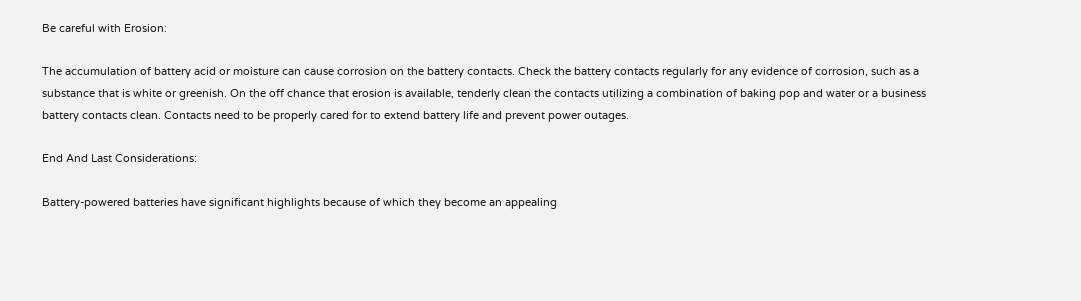Be careful with Erosion:

The accumulation of battery acid or moisture can cause corrosion on the battery contacts. Check the battery contacts regularly for any evidence of corrosion, such as a substance that is white or greenish. On the off chance that erosion is available, tenderly clean the contacts utilizing a combination of baking pop and water or a business battery contacts clean. Contacts need to be properly cared for to extend battery life and prevent power outages.

End And Last Considerations:

Battery-powered batteries have significant highlights because of which they become an appealing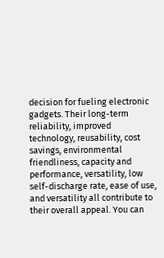decision for fueling electronic gadgets. Their long-term reliability, improved technology, reusability, cost savings, environmental friendliness, capacity and performance, versatility, low self-discharge rate, ease of use, and versatility all contribute to their overall appeal. You can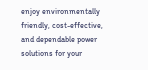enjoy environmentally friendly, cost-effective, and dependable power solutions for your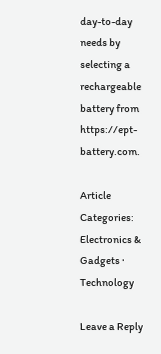day-to-day needs by selecting a rechargeable battery from https://ept-battery.com.

Article Categories:
Electronics & Gadgets · Technology

Leave a Reply